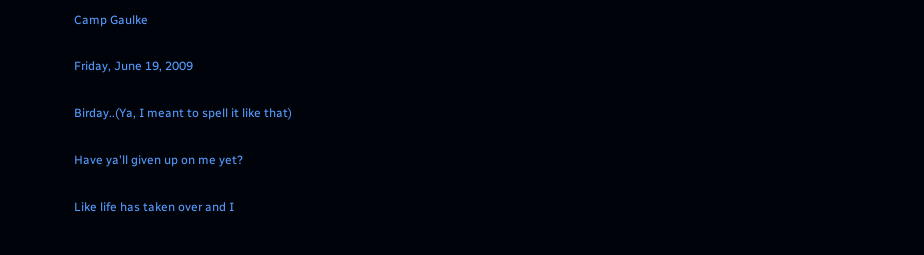Camp Gaulke

Friday, June 19, 2009

Birday..(Ya, I meant to spell it like that)

Have ya'll given up on me yet?

Like life has taken over and I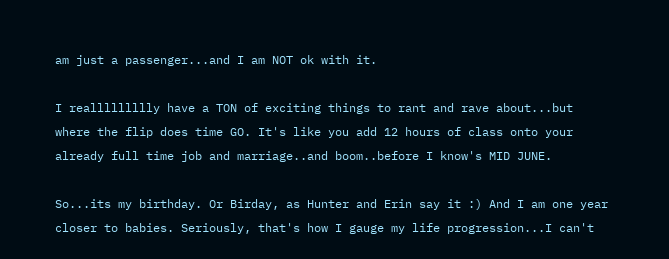am just a passenger...and I am NOT ok with it.

I reallllllllly have a TON of exciting things to rant and rave about...but where the flip does time GO. It's like you add 12 hours of class onto your already full time job and marriage..and boom..before I know's MID JUNE.

So...its my birthday. Or Birday, as Hunter and Erin say it :) And I am one year closer to babies. Seriously, that's how I gauge my life progression...I can't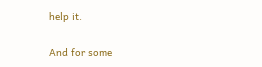help it.

And for some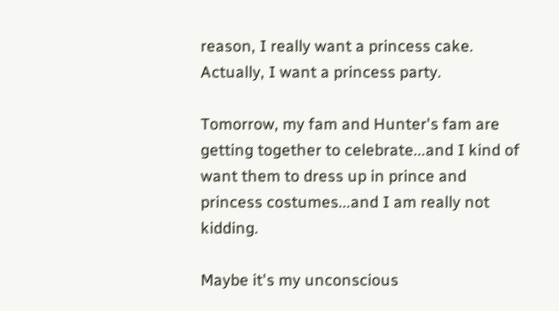reason, I really want a princess cake. Actually, I want a princess party.

Tomorrow, my fam and Hunter's fam are getting together to celebrate...and I kind of want them to dress up in prince and princess costumes...and I am really not kidding.

Maybe it's my unconscious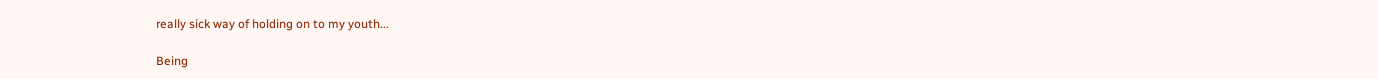really sick way of holding on to my youth...

Being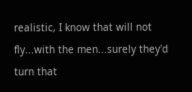realistic, I know that will not fly...with the men...surely they'd turn that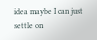idea maybe I can just settle on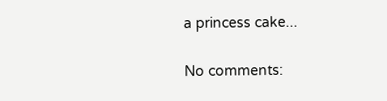a princess cake...

No comments: